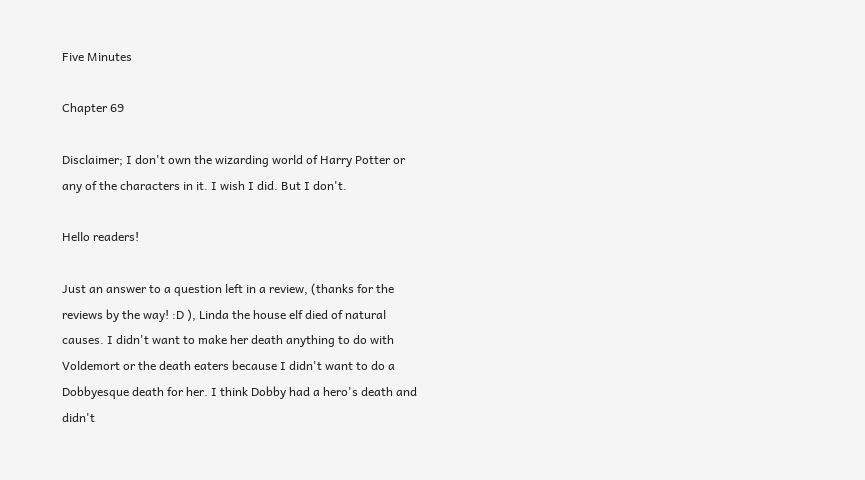Five Minutes

Chapter 69

Disclaimer; I don't own the wizarding world of Harry Potter or any of the characters in it. I wish I did. But I don't.

Hello readers!

Just an answer to a question left in a review, (thanks for the reviews by the way! :D ), Linda the house elf died of natural causes. I didn't want to make her death anything to do with Voldemort or the death eaters because I didn't want to do a Dobbyesque death for her. I think Dobby had a hero's death and didn't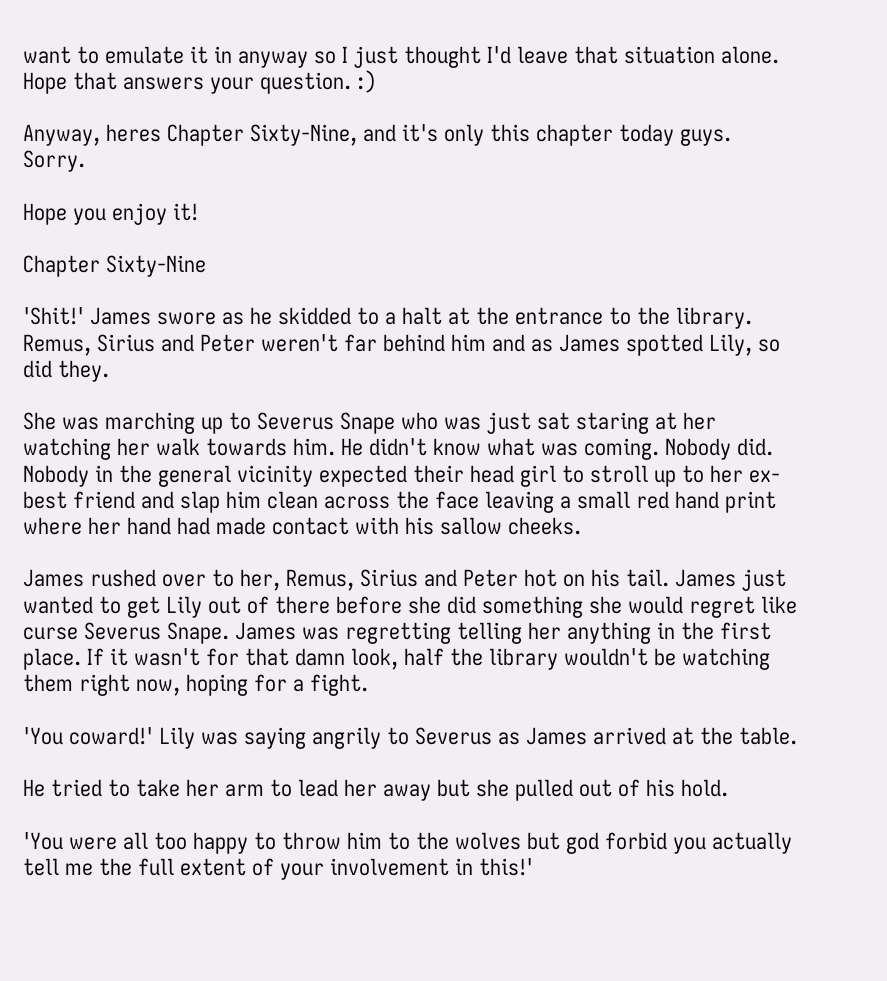want to emulate it in anyway so I just thought I'd leave that situation alone. Hope that answers your question. :)

Anyway, heres Chapter Sixty-Nine, and it's only this chapter today guys. Sorry.

Hope you enjoy it!

Chapter Sixty-Nine

'Shit!' James swore as he skidded to a halt at the entrance to the library. Remus, Sirius and Peter weren't far behind him and as James spotted Lily, so did they.

She was marching up to Severus Snape who was just sat staring at her watching her walk towards him. He didn't know what was coming. Nobody did. Nobody in the general vicinity expected their head girl to stroll up to her ex-best friend and slap him clean across the face leaving a small red hand print where her hand had made contact with his sallow cheeks.

James rushed over to her, Remus, Sirius and Peter hot on his tail. James just wanted to get Lily out of there before she did something she would regret like curse Severus Snape. James was regretting telling her anything in the first place. If it wasn't for that damn look, half the library wouldn't be watching them right now, hoping for a fight.

'You coward!' Lily was saying angrily to Severus as James arrived at the table.

He tried to take her arm to lead her away but she pulled out of his hold.

'You were all too happy to throw him to the wolves but god forbid you actually tell me the full extent of your involvement in this!'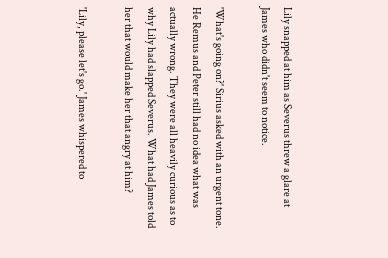Lily snapped at him as Severus threw a glare at James who didn't seem to notice.

'What's going on?' Sirius asked with an urgent tone. He Remus and Peter still had no idea what was actually wrong. They were all heavily curious as to why Lily had slapped Severus. What had James told her that would make her that angry at him?

'Lily, please let's go.' James whispered to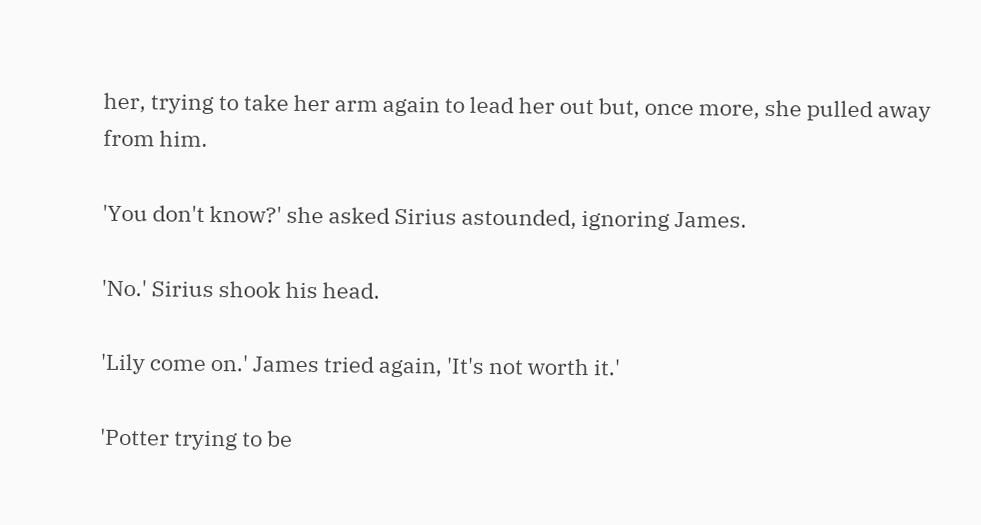her, trying to take her arm again to lead her out but, once more, she pulled away from him.

'You don't know?' she asked Sirius astounded, ignoring James.

'No.' Sirius shook his head.

'Lily come on.' James tried again, 'It's not worth it.'

'Potter trying to be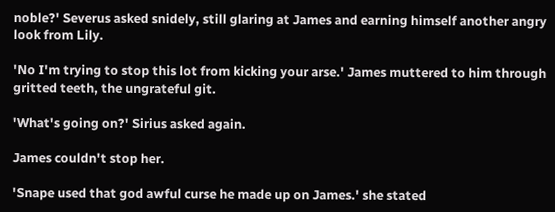noble?' Severus asked snidely, still glaring at James and earning himself another angry look from Lily.

'No I'm trying to stop this lot from kicking your arse.' James muttered to him through gritted teeth, the ungrateful git.

'What's going on?' Sirius asked again.

James couldn't stop her.

'Snape used that god awful curse he made up on James.' she stated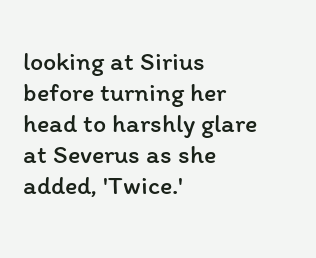looking at Sirius before turning her head to harshly glare at Severus as she added, 'Twice.'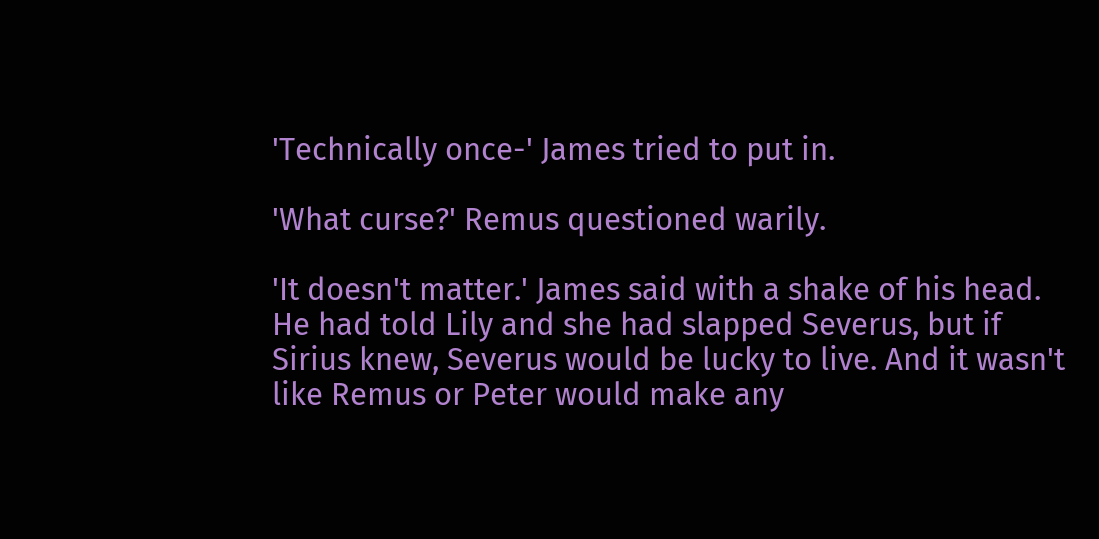'Technically once-' James tried to put in.

'What curse?' Remus questioned warily.

'It doesn't matter.' James said with a shake of his head. He had told Lily and she had slapped Severus, but if Sirius knew, Severus would be lucky to live. And it wasn't like Remus or Peter would make any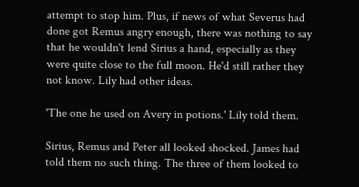attempt to stop him. Plus, if news of what Severus had done got Remus angry enough, there was nothing to say that he wouldn't lend Sirius a hand, especially as they were quite close to the full moon. He'd still rather they not know. Lily had other ideas.

'The one he used on Avery in potions.' Lily told them.

Sirius, Remus and Peter all looked shocked. James had told them no such thing. The three of them looked to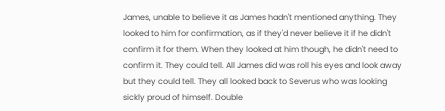James, unable to believe it as James hadn't mentioned anything. They looked to him for confirmation, as if they'd never believe it if he didn't confirm it for them. When they looked at him though, he didn't need to confirm it. They could tell. All James did was roll his eyes and look away but they could tell. They all looked back to Severus who was looking sickly proud of himself. Double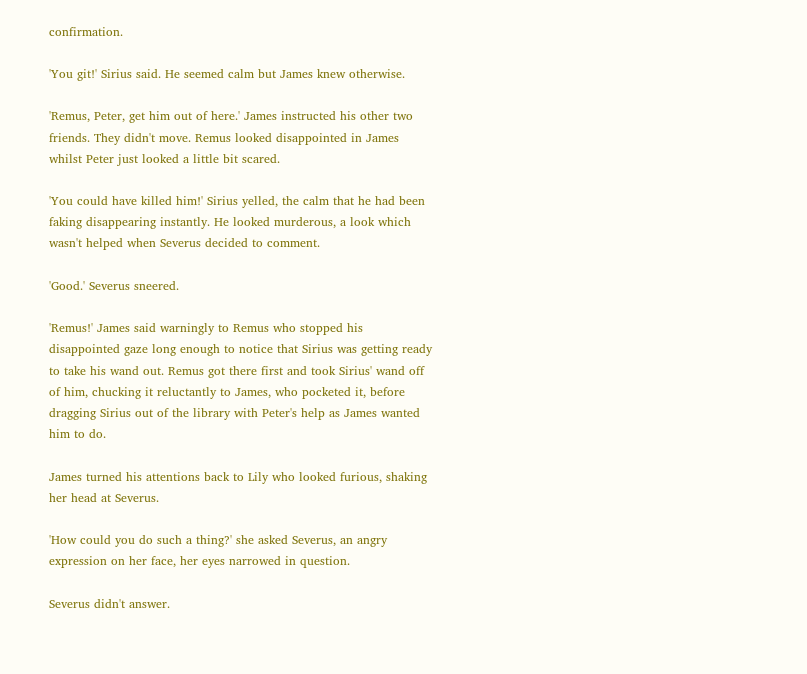confirmation.

'You git!' Sirius said. He seemed calm but James knew otherwise.

'Remus, Peter, get him out of here.' James instructed his other two friends. They didn't move. Remus looked disappointed in James whilst Peter just looked a little bit scared.

'You could have killed him!' Sirius yelled, the calm that he had been faking disappearing instantly. He looked murderous, a look which wasn't helped when Severus decided to comment.

'Good.' Severus sneered.

'Remus!' James said warningly to Remus who stopped his disappointed gaze long enough to notice that Sirius was getting ready to take his wand out. Remus got there first and took Sirius' wand off of him, chucking it reluctantly to James, who pocketed it, before dragging Sirius out of the library with Peter's help as James wanted him to do.

James turned his attentions back to Lily who looked furious, shaking her head at Severus.

'How could you do such a thing?' she asked Severus, an angry expression on her face, her eyes narrowed in question.

Severus didn't answer.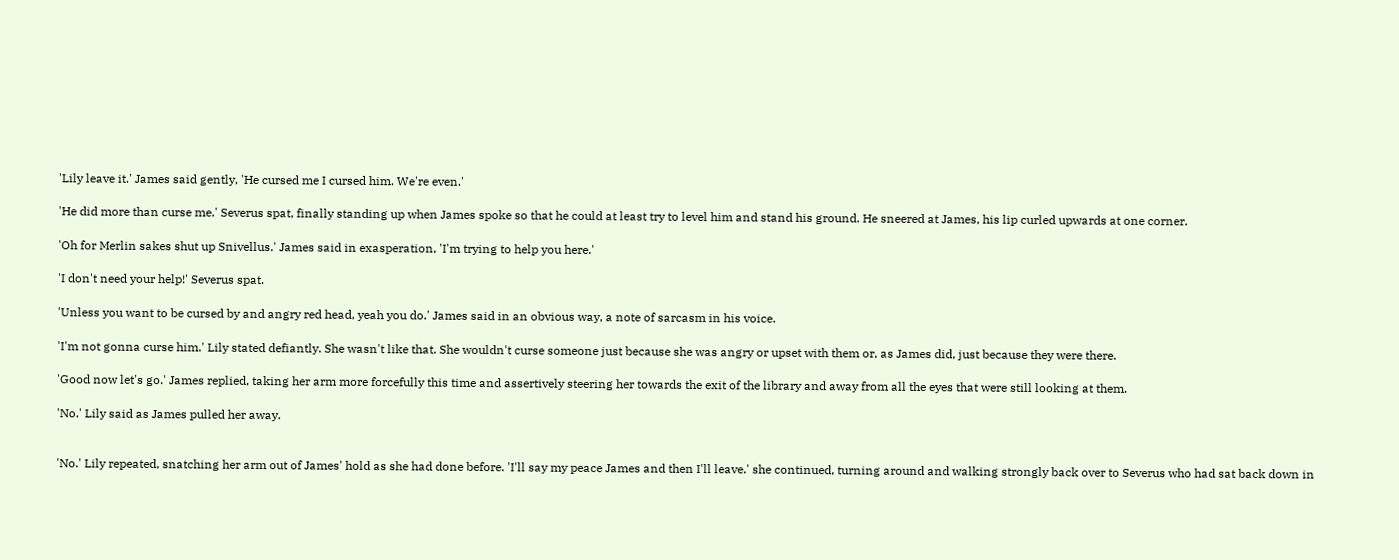'Lily leave it.' James said gently, 'He cursed me I cursed him. We're even.'

'He did more than curse me.' Severus spat, finally standing up when James spoke so that he could at least try to level him and stand his ground. He sneered at James, his lip curled upwards at one corner.

'Oh for Merlin sakes shut up Snivellus.' James said in exasperation, 'I'm trying to help you here.'

'I don't need your help!' Severus spat.

'Unless you want to be cursed by and angry red head, yeah you do.' James said in an obvious way, a note of sarcasm in his voice.

'I'm not gonna curse him.' Lily stated defiantly. She wasn't like that. She wouldn't curse someone just because she was angry or upset with them or, as James did, just because they were there.

'Good now let's go.' James replied, taking her arm more forcefully this time and assertively steering her towards the exit of the library and away from all the eyes that were still looking at them.

'No.' Lily said as James pulled her away.


'No.' Lily repeated, snatching her arm out of James' hold as she had done before. 'I'll say my peace James and then I'll leave.' she continued, turning around and walking strongly back over to Severus who had sat back down in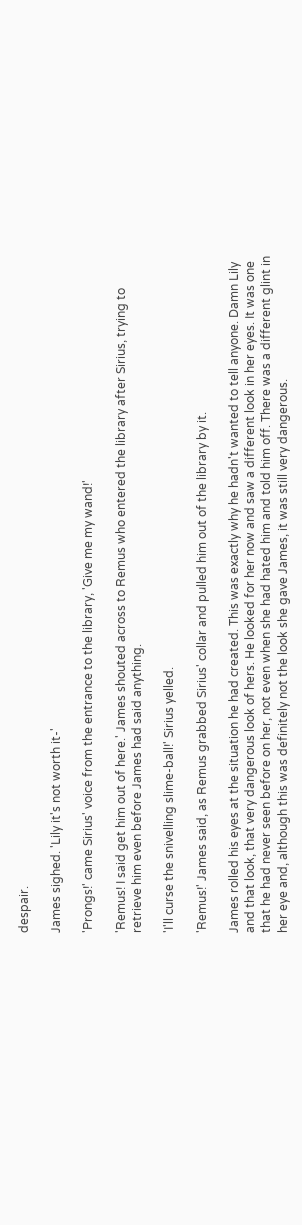despair.

James sighed. 'Lily it's not worth it-'

'Prongs!' came Sirius' voice from the entrance to the library, 'Give me my wand!'

'Remus! I said get him out of here.' James shouted across to Remus who entered the library after Sirius, trying to retrieve him even before James had said anything.

'I'll curse the snivelling slime-ball!' Sirius yelled.

'Remus!' James said, as Remus grabbed Sirius' collar and pulled him out of the library by it.

James rolled his eyes at the situation he had created. This was exactly why he hadn't wanted to tell anyone. Damn Lily and that look, that very dangerous look of hers. He looked for her now and saw a different look in her eyes. It was one that he had never seen before on her, not even when she had hated him and told him off. There was a different glint in her eye and, although this was definitely not the look she gave James, it was still very dangerous.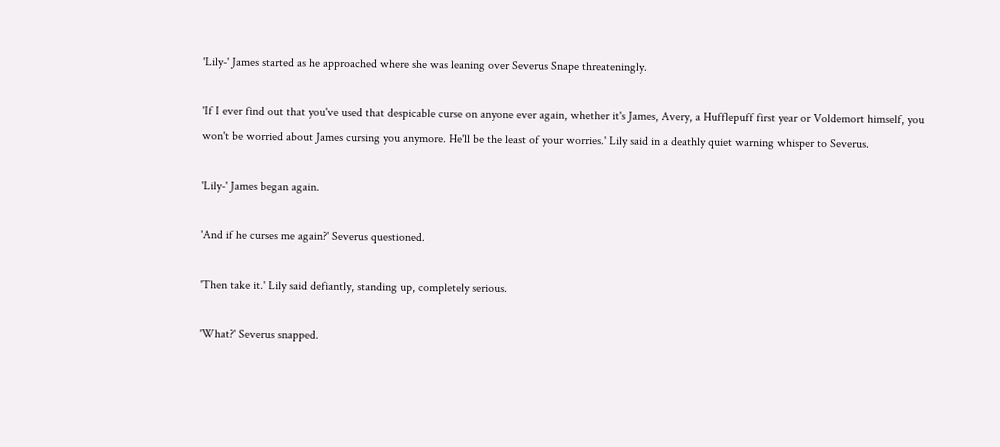'Lily-' James started as he approached where she was leaning over Severus Snape threateningly.

'If I ever find out that you've used that despicable curse on anyone ever again, whether it's James, Avery, a Hufflepuff first year or Voldemort himself, you won't be worried about James cursing you anymore. He'll be the least of your worries.' Lily said in a deathly quiet warning whisper to Severus.

'Lily-' James began again.

'And if he curses me again?' Severus questioned.

'Then take it.' Lily said defiantly, standing up, completely serious.

'What?' Severus snapped.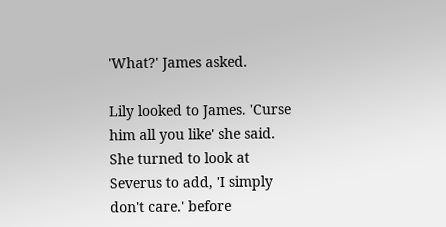'What?' James asked.

Lily looked to James. 'Curse him all you like' she said. She turned to look at Severus to add, 'I simply don't care.' before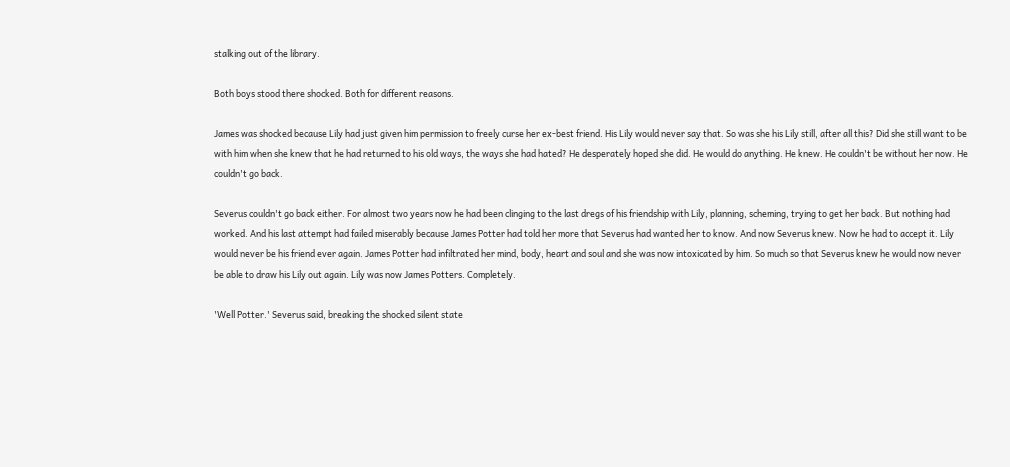stalking out of the library.

Both boys stood there shocked. Both for different reasons.

James was shocked because Lily had just given him permission to freely curse her ex-best friend. His Lily would never say that. So was she his Lily still, after all this? Did she still want to be with him when she knew that he had returned to his old ways, the ways she had hated? He desperately hoped she did. He would do anything. He knew. He couldn't be without her now. He couldn't go back.

Severus couldn't go back either. For almost two years now he had been clinging to the last dregs of his friendship with Lily, planning, scheming, trying to get her back. But nothing had worked. And his last attempt had failed miserably because James Potter had told her more that Severus had wanted her to know. And now Severus knew. Now he had to accept it. Lily would never be his friend ever again. James Potter had infiltrated her mind, body, heart and soul and she was now intoxicated by him. So much so that Severus knew he would now never be able to draw his Lily out again. Lily was now James Potters. Completely.

'Well Potter.' Severus said, breaking the shocked silent state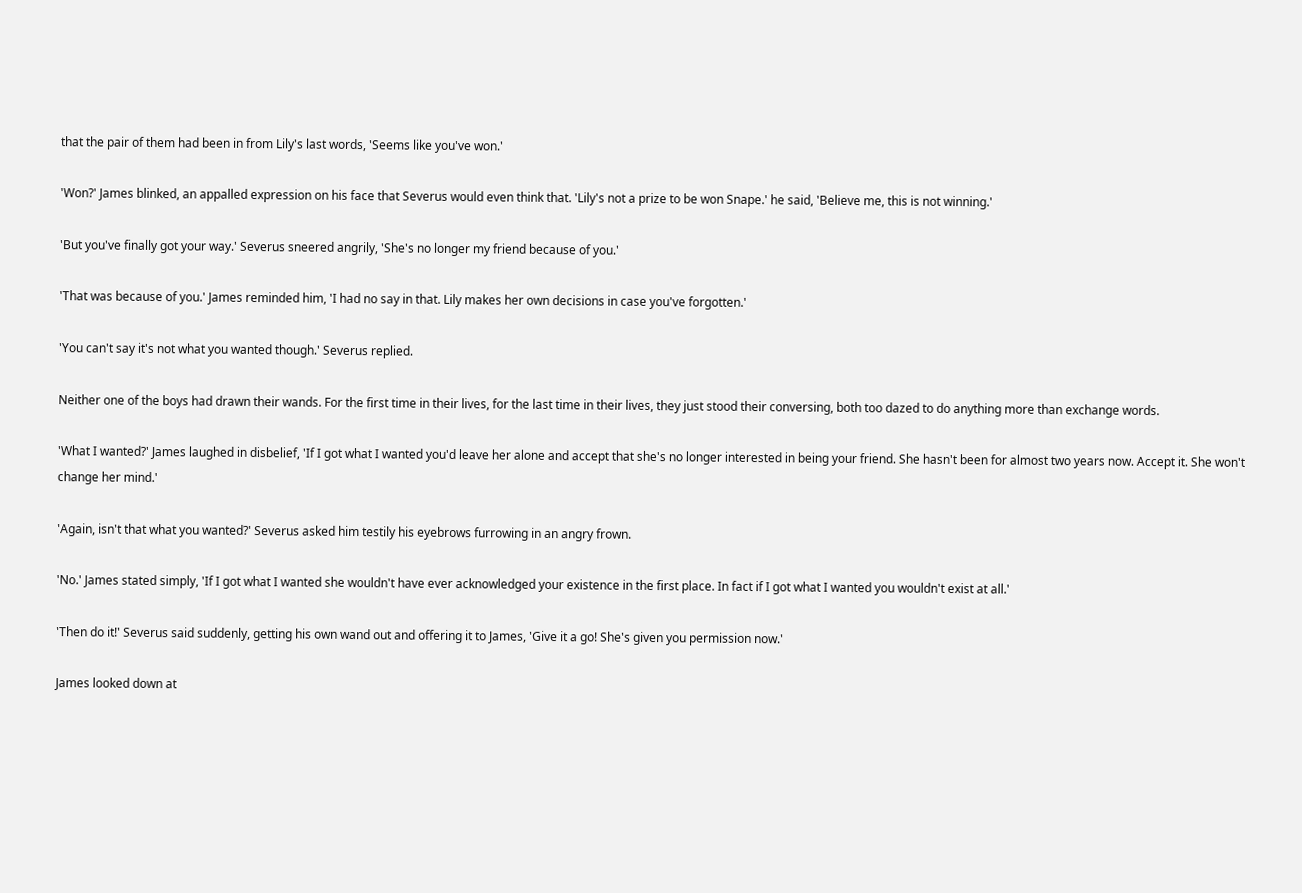that the pair of them had been in from Lily's last words, 'Seems like you've won.'

'Won?' James blinked, an appalled expression on his face that Severus would even think that. 'Lily's not a prize to be won Snape.' he said, 'Believe me, this is not winning.'

'But you've finally got your way.' Severus sneered angrily, 'She's no longer my friend because of you.'

'That was because of you.' James reminded him, 'I had no say in that. Lily makes her own decisions in case you've forgotten.'

'You can't say it's not what you wanted though.' Severus replied.

Neither one of the boys had drawn their wands. For the first time in their lives, for the last time in their lives, they just stood their conversing, both too dazed to do anything more than exchange words.

'What I wanted?' James laughed in disbelief, 'If I got what I wanted you'd leave her alone and accept that she's no longer interested in being your friend. She hasn't been for almost two years now. Accept it. She won't change her mind.'

'Again, isn't that what you wanted?' Severus asked him testily his eyebrows furrowing in an angry frown.

'No.' James stated simply, 'If I got what I wanted she wouldn't have ever acknowledged your existence in the first place. In fact if I got what I wanted you wouldn't exist at all.'

'Then do it!' Severus said suddenly, getting his own wand out and offering it to James, 'Give it a go! She's given you permission now.'

James looked down at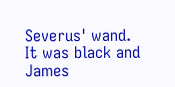Severus' wand. It was black and James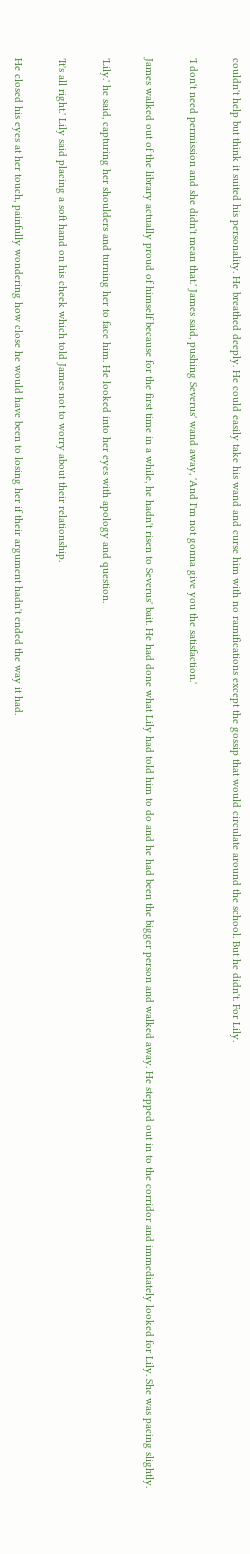couldn't help but think it suited his personality. He breathed deeply. He could easily take his wand and curse him with no ramifications except the gossip that would circulate around the school. But he didn't. For Lily.

'I don't need permission and she didn't mean that.' James said, pushing Severus' wand away, 'And I'm not gonna give you the satisfaction.'

James walked out of the library actually proud of himself because for the first time in a while, he hadn't risen to Severus' bait. He had done what Lily had told him to do and he had been the bigger person and walked away. He stepped out in to the corridor and immediately looked for Lily. She was pacing slightly.

'Lily.' he said, capturing her shoulders and turning her to face him. He looked into her eyes with apology and question.

'It's all right.' Lily said placing a soft hand on his cheek which told James not to worry about their relationship.

He closed his eyes at her touch, painfully wondering how close he would have been to losing her if their argument hadn't ended the way it had.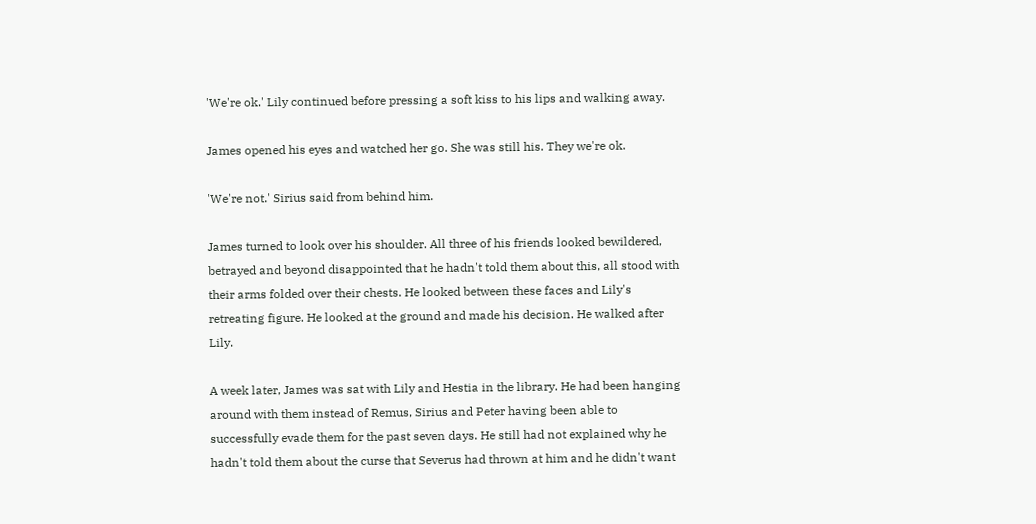'We're ok.' Lily continued before pressing a soft kiss to his lips and walking away.

James opened his eyes and watched her go. She was still his. They we're ok.

'We're not.' Sirius said from behind him.

James turned to look over his shoulder. All three of his friends looked bewildered, betrayed and beyond disappointed that he hadn't told them about this, all stood with their arms folded over their chests. He looked between these faces and Lily's retreating figure. He looked at the ground and made his decision. He walked after Lily.

A week later, James was sat with Lily and Hestia in the library. He had been hanging around with them instead of Remus, Sirius and Peter having been able to successfully evade them for the past seven days. He still had not explained why he hadn't told them about the curse that Severus had thrown at him and he didn't want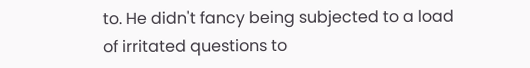to. He didn't fancy being subjected to a load of irritated questions to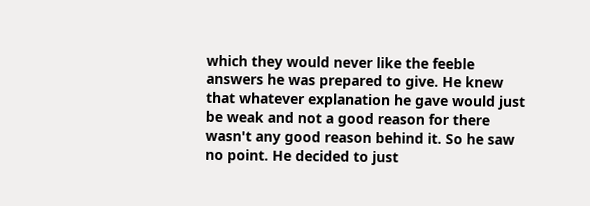which they would never like the feeble answers he was prepared to give. He knew that whatever explanation he gave would just be weak and not a good reason for there wasn't any good reason behind it. So he saw no point. He decided to just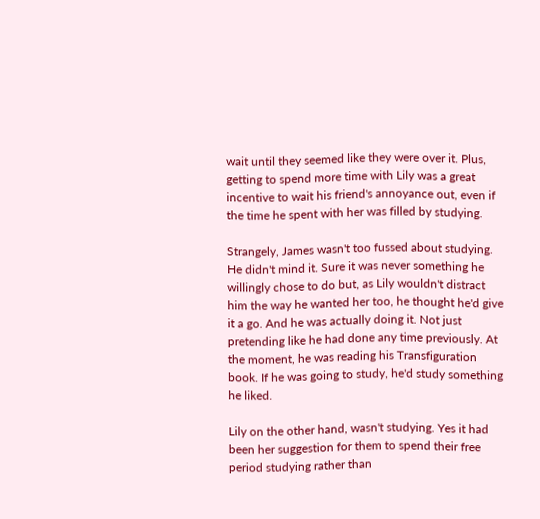wait until they seemed like they were over it. Plus, getting to spend more time with Lily was a great incentive to wait his friend's annoyance out, even if the time he spent with her was filled by studying.

Strangely, James wasn't too fussed about studying. He didn't mind it. Sure it was never something he willingly chose to do but, as Lily wouldn't distract him the way he wanted her too, he thought he'd give it a go. And he was actually doing it. Not just pretending like he had done any time previously. At the moment, he was reading his Transfiguration book. If he was going to study, he'd study something he liked.

Lily on the other hand, wasn't studying. Yes it had been her suggestion for them to spend their free period studying rather than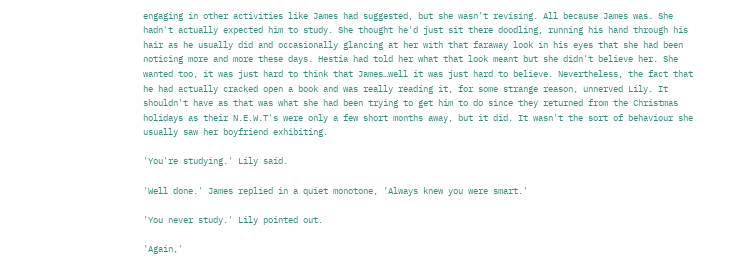engaging in other activities like James had suggested, but she wasn't revising. All because James was. She hadn't actually expected him to study. She thought he'd just sit there doodling, running his hand through his hair as he usually did and occasionally glancing at her with that faraway look in his eyes that she had been noticing more and more these days. Hestia had told her what that look meant but she didn't believe her. She wanted too, it was just hard to think that James…well it was just hard to believe. Nevertheless, the fact that he had actually cracked open a book and was really reading it, for some strange reason, unnerved Lily. It shouldn't have as that was what she had been trying to get him to do since they returned from the Christmas holidays as their N.E.W.T's were only a few short months away, but it did. It wasn't the sort of behaviour she usually saw her boyfriend exhibiting.

'You're studying.' Lily said.

'Well done.' James replied in a quiet monotone, 'Always knew you were smart.'

'You never study.' Lily pointed out.

'Again,'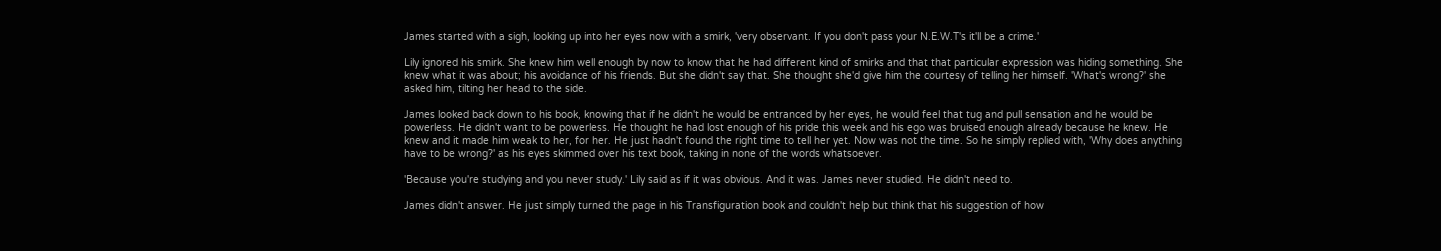James started with a sigh, looking up into her eyes now with a smirk, 'very observant. If you don't pass your N.E.W.T's it'll be a crime.'

Lily ignored his smirk. She knew him well enough by now to know that he had different kind of smirks and that that particular expression was hiding something. She knew what it was about; his avoidance of his friends. But she didn't say that. She thought she'd give him the courtesy of telling her himself. 'What's wrong?' she asked him, tilting her head to the side.

James looked back down to his book, knowing that if he didn't he would be entranced by her eyes, he would feel that tug and pull sensation and he would be powerless. He didn't want to be powerless. He thought he had lost enough of his pride this week and his ego was bruised enough already because he knew. He knew and it made him weak to her, for her. He just hadn't found the right time to tell her yet. Now was not the time. So he simply replied with, 'Why does anything have to be wrong?' as his eyes skimmed over his text book, taking in none of the words whatsoever.

'Because you're studying and you never study.' Lily said as if it was obvious. And it was. James never studied. He didn't need to.

James didn't answer. He just simply turned the page in his Transfiguration book and couldn't help but think that his suggestion of how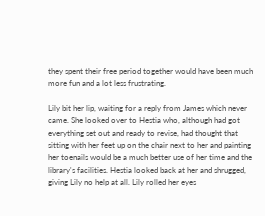they spent their free period together would have been much more fun and a lot less frustrating.

Lily bit her lip, waiting for a reply from James which never came. She looked over to Hestia who, although had got everything set out and ready to revise, had thought that sitting with her feet up on the chair next to her and painting her toenails would be a much better use of her time and the library's facilities. Hestia looked back at her and shrugged, giving Lily no help at all. Lily rolled her eyes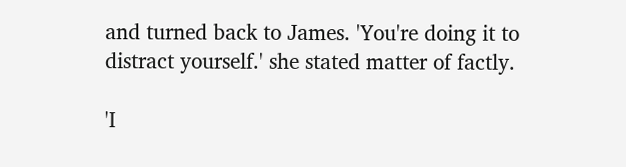and turned back to James. 'You're doing it to distract yourself.' she stated matter of factly.

'I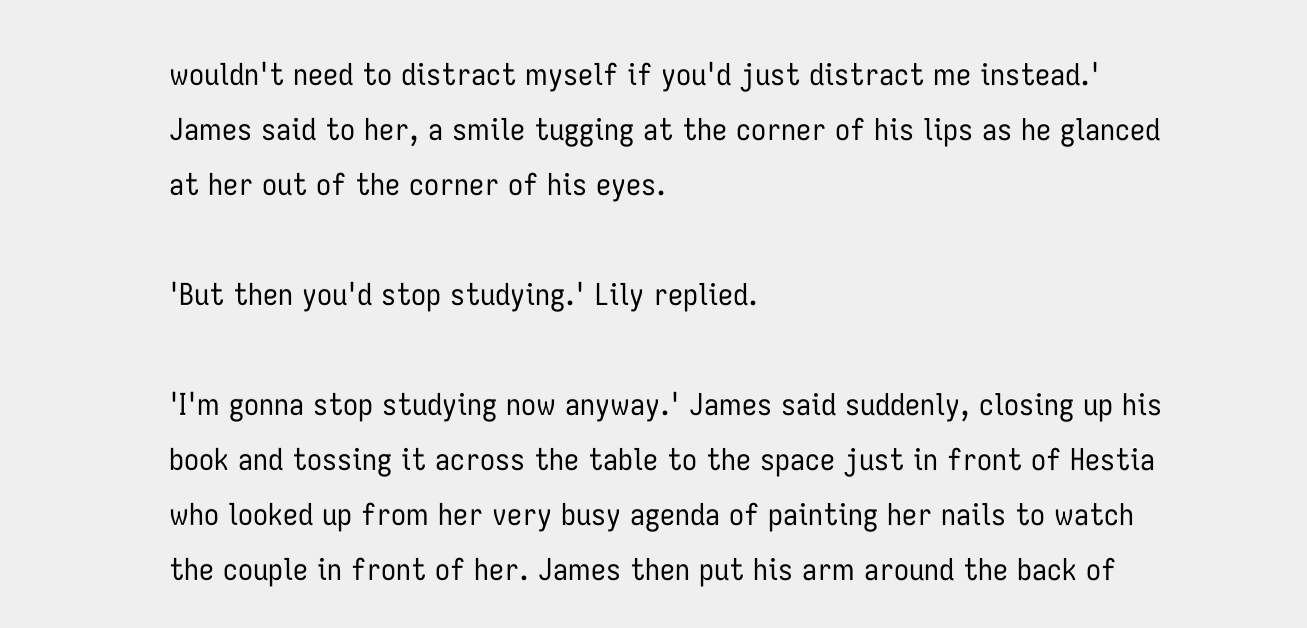wouldn't need to distract myself if you'd just distract me instead.' James said to her, a smile tugging at the corner of his lips as he glanced at her out of the corner of his eyes.

'But then you'd stop studying.' Lily replied.

'I'm gonna stop studying now anyway.' James said suddenly, closing up his book and tossing it across the table to the space just in front of Hestia who looked up from her very busy agenda of painting her nails to watch the couple in front of her. James then put his arm around the back of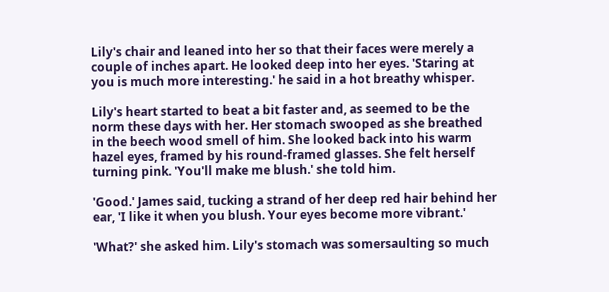Lily's chair and leaned into her so that their faces were merely a couple of inches apart. He looked deep into her eyes. 'Staring at you is much more interesting.' he said in a hot breathy whisper.

Lily's heart started to beat a bit faster and, as seemed to be the norm these days with her. Her stomach swooped as she breathed in the beech wood smell of him. She looked back into his warm hazel eyes, framed by his round-framed glasses. She felt herself turning pink. 'You'll make me blush.' she told him.

'Good.' James said, tucking a strand of her deep red hair behind her ear, 'I like it when you blush. Your eyes become more vibrant.'

'What?' she asked him. Lily's stomach was somersaulting so much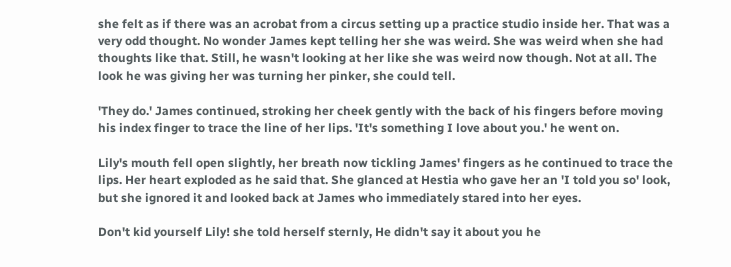she felt as if there was an acrobat from a circus setting up a practice studio inside her. That was a very odd thought. No wonder James kept telling her she was weird. She was weird when she had thoughts like that. Still, he wasn't looking at her like she was weird now though. Not at all. The look he was giving her was turning her pinker, she could tell.

'They do.' James continued, stroking her cheek gently with the back of his fingers before moving his index finger to trace the line of her lips. 'It's something I love about you.' he went on.

Lily's mouth fell open slightly, her breath now tickling James' fingers as he continued to trace the lips. Her heart exploded as he said that. She glanced at Hestia who gave her an 'I told you so' look, but she ignored it and looked back at James who immediately stared into her eyes.

Don't kid yourself Lily! she told herself sternly, He didn't say it about you he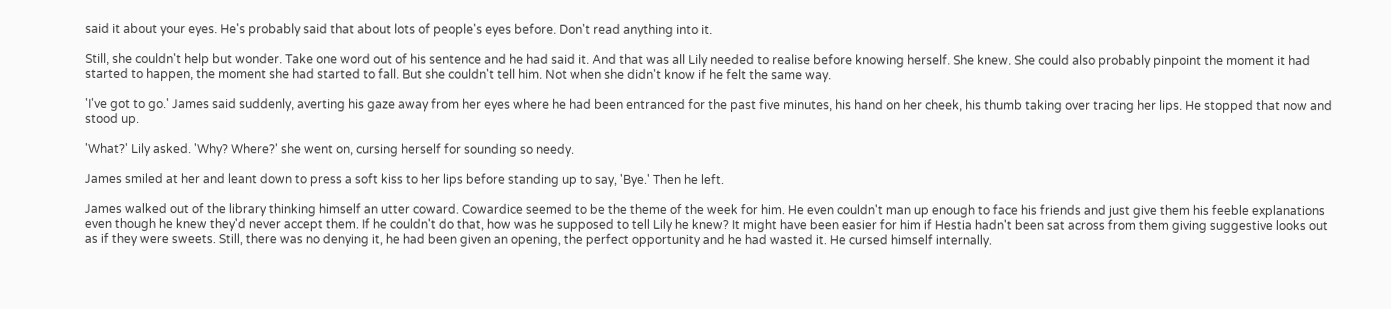said it about your eyes. He's probably said that about lots of people's eyes before. Don't read anything into it.

Still, she couldn't help but wonder. Take one word out of his sentence and he had said it. And that was all Lily needed to realise before knowing herself. She knew. She could also probably pinpoint the moment it had started to happen, the moment she had started to fall. But she couldn't tell him. Not when she didn't know if he felt the same way.

'I've got to go.' James said suddenly, averting his gaze away from her eyes where he had been entranced for the past five minutes, his hand on her cheek, his thumb taking over tracing her lips. He stopped that now and stood up.

'What?' Lily asked. 'Why? Where?' she went on, cursing herself for sounding so needy.

James smiled at her and leant down to press a soft kiss to her lips before standing up to say, 'Bye.' Then he left.

James walked out of the library thinking himself an utter coward. Cowardice seemed to be the theme of the week for him. He even couldn't man up enough to face his friends and just give them his feeble explanations even though he knew they'd never accept them. If he couldn't do that, how was he supposed to tell Lily he knew? It might have been easier for him if Hestia hadn't been sat across from them giving suggestive looks out as if they were sweets. Still, there was no denying it, he had been given an opening, the perfect opportunity and he had wasted it. He cursed himself internally.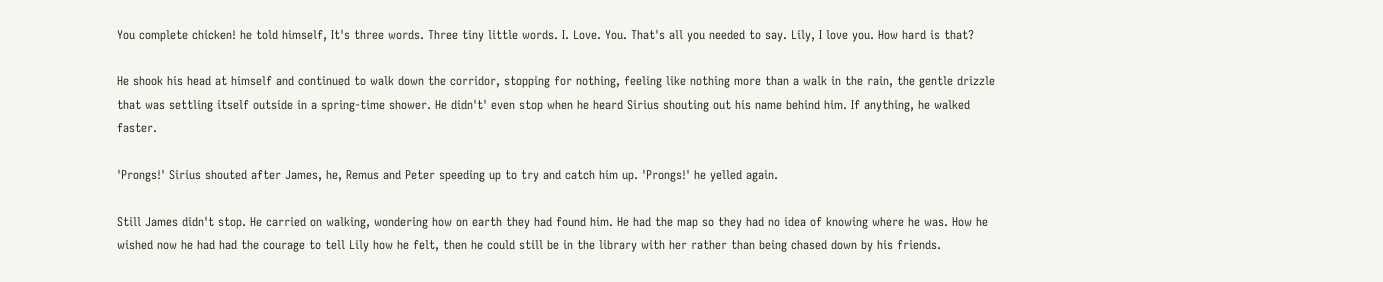You complete chicken! he told himself, It's three words. Three tiny little words. I. Love. You. That's all you needed to say. Lily, I love you. How hard is that?

He shook his head at himself and continued to walk down the corridor, stopping for nothing, feeling like nothing more than a walk in the rain, the gentle drizzle that was settling itself outside in a spring-time shower. He didn't' even stop when he heard Sirius shouting out his name behind him. If anything, he walked faster.

'Prongs!' Sirius shouted after James, he, Remus and Peter speeding up to try and catch him up. 'Prongs!' he yelled again.

Still James didn't stop. He carried on walking, wondering how on earth they had found him. He had the map so they had no idea of knowing where he was. How he wished now he had had the courage to tell Lily how he felt, then he could still be in the library with her rather than being chased down by his friends.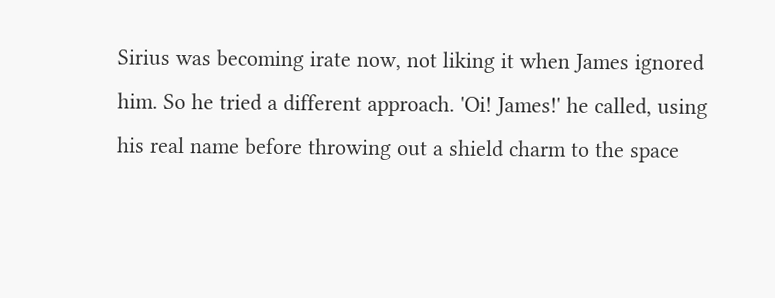Sirius was becoming irate now, not liking it when James ignored him. So he tried a different approach. 'Oi! James!' he called, using his real name before throwing out a shield charm to the space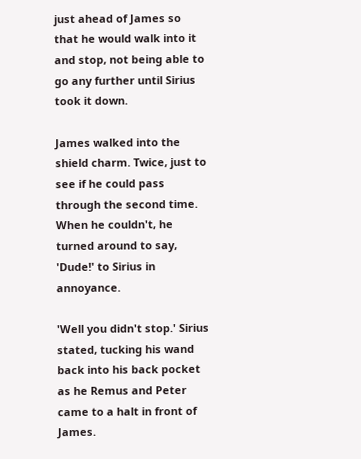just ahead of James so that he would walk into it and stop, not being able to go any further until Sirius took it down.

James walked into the shield charm. Twice, just to see if he could pass through the second time. When he couldn't, he turned around to say, 'Dude!' to Sirius in annoyance.

'Well you didn't stop.' Sirius stated, tucking his wand back into his back pocket as he Remus and Peter came to a halt in front of James.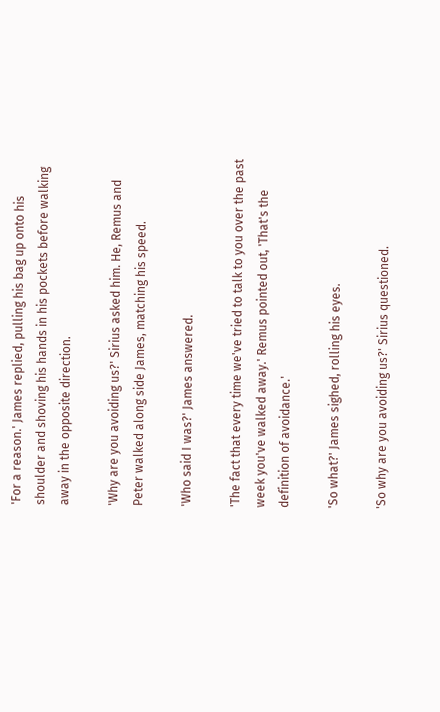'For a reason.' James replied, pulling his bag up onto his shoulder and shoving his hands in his pockets before walking away in the opposite direction.

'Why are you avoiding us?' Sirius asked him. He, Remus and Peter walked along side James, matching his speed.

'Who said I was?' James answered.

'The fact that every time we've tried to talk to you over the past week you've walked away.' Remus pointed out, 'That's the definition of avoidance.'

'So what?' James sighed, rolling his eyes.

'So why are you avoiding us?' Sirius questioned.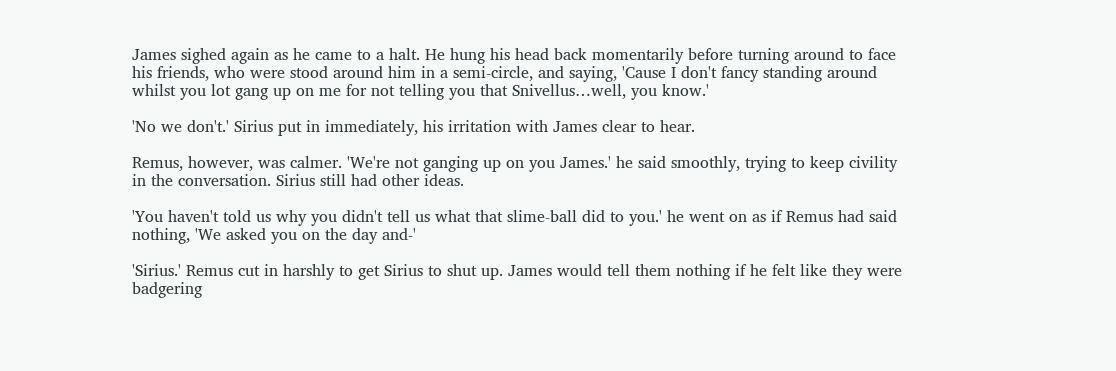James sighed again as he came to a halt. He hung his head back momentarily before turning around to face his friends, who were stood around him in a semi-circle, and saying, 'Cause I don't fancy standing around whilst you lot gang up on me for not telling you that Snivellus…well, you know.'

'No we don't.' Sirius put in immediately, his irritation with James clear to hear.

Remus, however, was calmer. 'We're not ganging up on you James.' he said smoothly, trying to keep civility in the conversation. Sirius still had other ideas.

'You haven't told us why you didn't tell us what that slime-ball did to you.' he went on as if Remus had said nothing, 'We asked you on the day and-'

'Sirius.' Remus cut in harshly to get Sirius to shut up. James would tell them nothing if he felt like they were badgering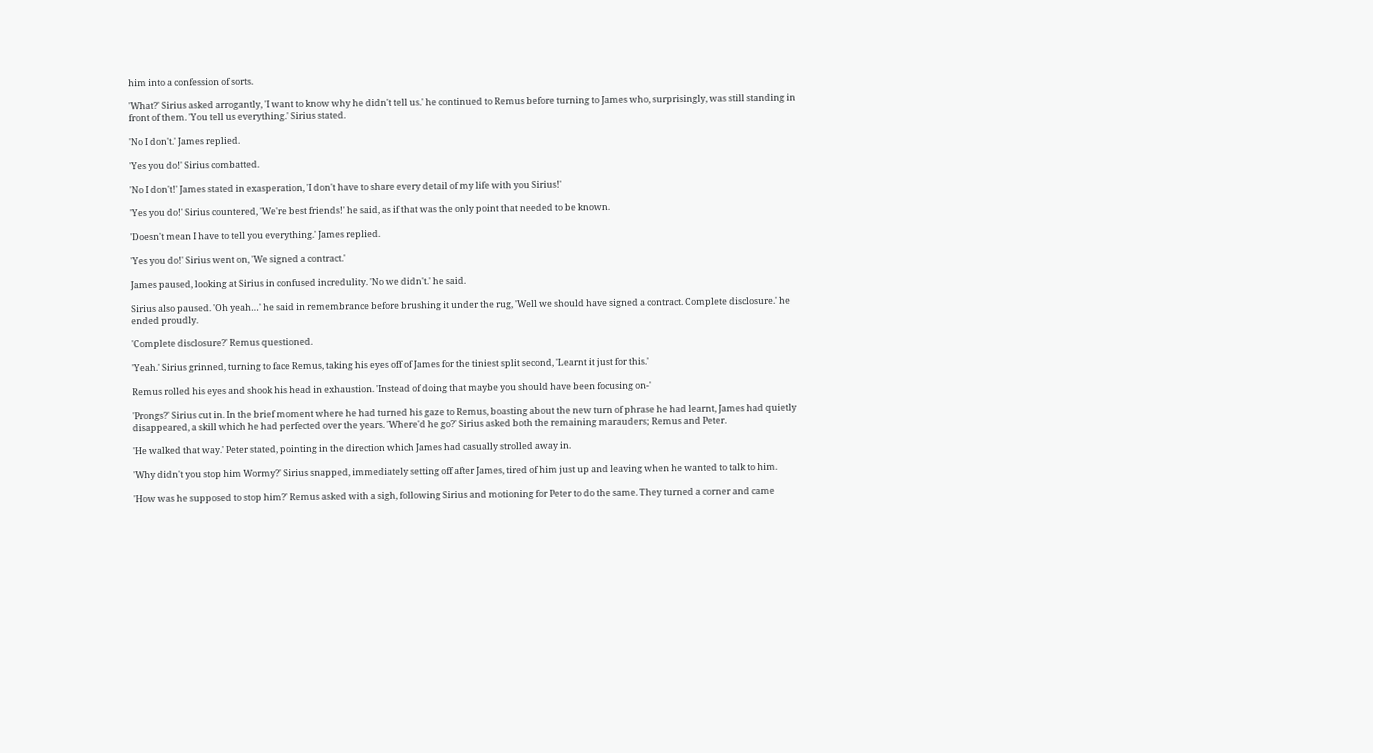him into a confession of sorts.

'What?' Sirius asked arrogantly, 'I want to know why he didn't tell us.' he continued to Remus before turning to James who, surprisingly, was still standing in front of them. 'You tell us everything.' Sirius stated.

'No I don't.' James replied.

'Yes you do!' Sirius combatted.

'No I don't!' James stated in exasperation, 'I don't have to share every detail of my life with you Sirius!'

'Yes you do!' Sirius countered, 'We're best friends!' he said, as if that was the only point that needed to be known.

'Doesn't mean I have to tell you everything.' James replied.

'Yes you do!' Sirius went on, 'We signed a contract.'

James paused, looking at Sirius in confused incredulity. 'No we didn't.' he said.

Sirius also paused. 'Oh yeah…' he said in remembrance before brushing it under the rug, 'Well we should have signed a contract. Complete disclosure.' he ended proudly.

'Complete disclosure?' Remus questioned.

'Yeah.' Sirius grinned, turning to face Remus, taking his eyes off of James for the tiniest split second, 'Learnt it just for this.'

Remus rolled his eyes and shook his head in exhaustion. 'Instead of doing that maybe you should have been focusing on-'

'Prongs?' Sirius cut in. In the brief moment where he had turned his gaze to Remus, boasting about the new turn of phrase he had learnt, James had quietly disappeared, a skill which he had perfected over the years. 'Where'd he go?' Sirius asked both the remaining marauders; Remus and Peter.

'He walked that way.' Peter stated, pointing in the direction which James had casually strolled away in.

'Why didn't you stop him Wormy?' Sirius snapped, immediately setting off after James, tired of him just up and leaving when he wanted to talk to him.

'How was he supposed to stop him?' Remus asked with a sigh, following Sirius and motioning for Peter to do the same. They turned a corner and came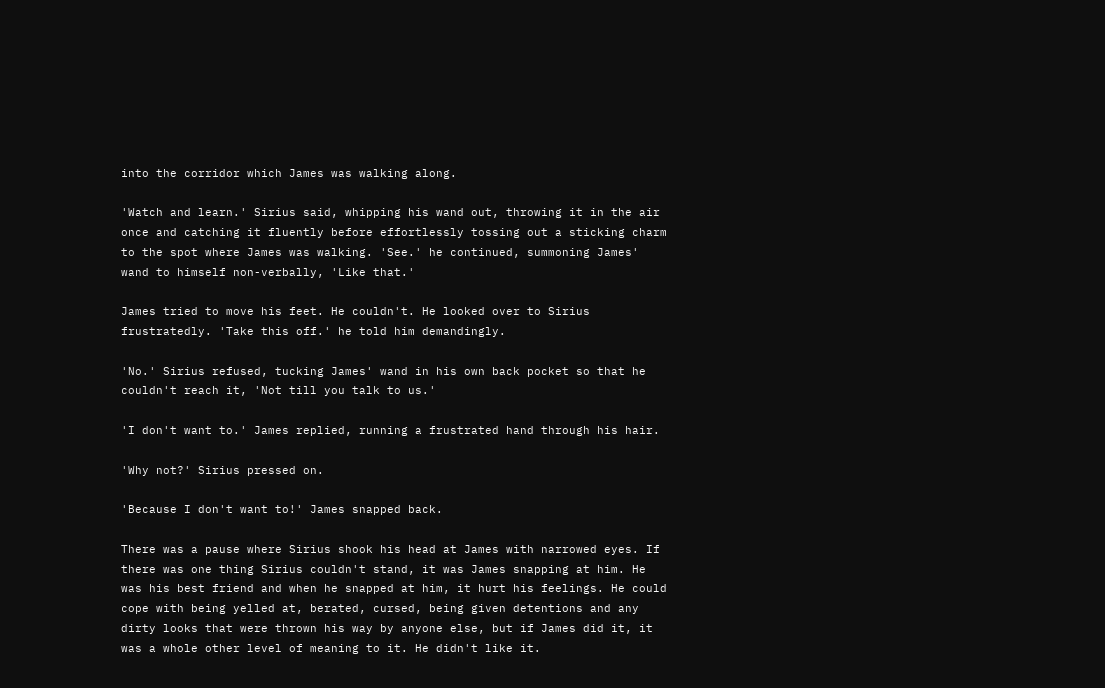into the corridor which James was walking along.

'Watch and learn.' Sirius said, whipping his wand out, throwing it in the air once and catching it fluently before effortlessly tossing out a sticking charm to the spot where James was walking. 'See.' he continued, summoning James' wand to himself non-verbally, 'Like that.'

James tried to move his feet. He couldn't. He looked over to Sirius frustratedly. 'Take this off.' he told him demandingly.

'No.' Sirius refused, tucking James' wand in his own back pocket so that he couldn't reach it, 'Not till you talk to us.'

'I don't want to.' James replied, running a frustrated hand through his hair.

'Why not?' Sirius pressed on.

'Because I don't want to!' James snapped back.

There was a pause where Sirius shook his head at James with narrowed eyes. If there was one thing Sirius couldn't stand, it was James snapping at him. He was his best friend and when he snapped at him, it hurt his feelings. He could cope with being yelled at, berated, cursed, being given detentions and any dirty looks that were thrown his way by anyone else, but if James did it, it was a whole other level of meaning to it. He didn't like it.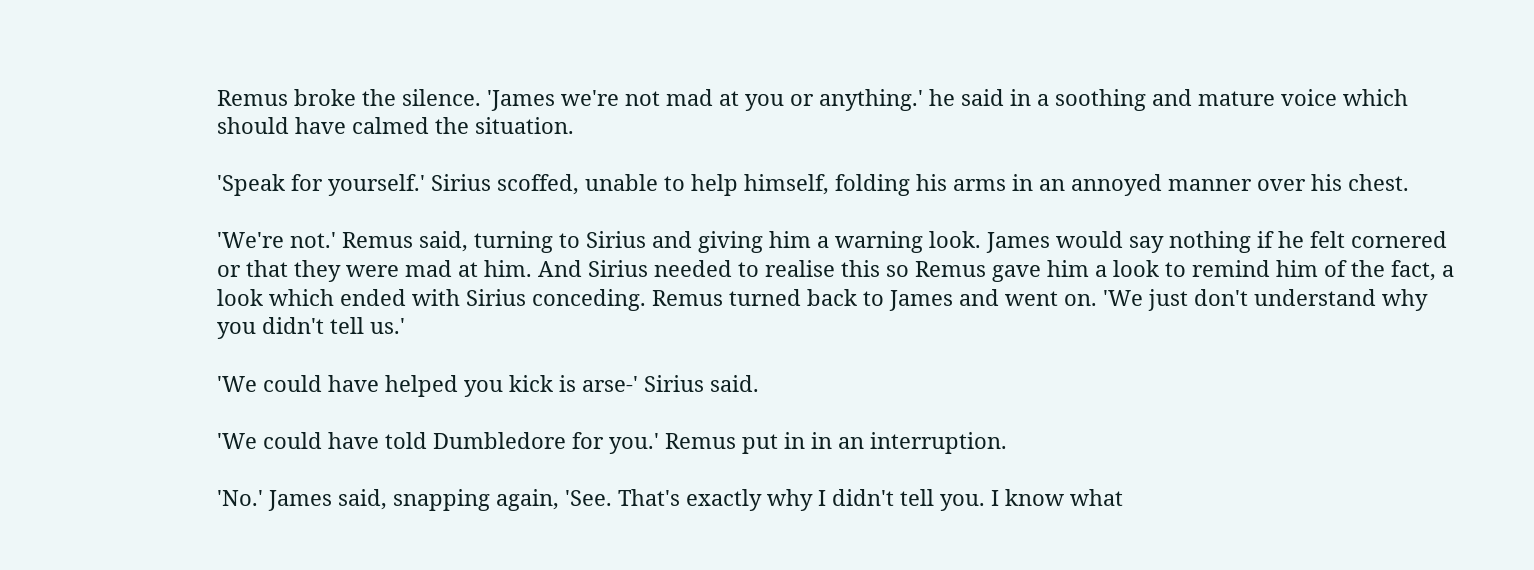Remus broke the silence. 'James we're not mad at you or anything.' he said in a soothing and mature voice which should have calmed the situation.

'Speak for yourself.' Sirius scoffed, unable to help himself, folding his arms in an annoyed manner over his chest.

'We're not.' Remus said, turning to Sirius and giving him a warning look. James would say nothing if he felt cornered or that they were mad at him. And Sirius needed to realise this so Remus gave him a look to remind him of the fact, a look which ended with Sirius conceding. Remus turned back to James and went on. 'We just don't understand why you didn't tell us.'

'We could have helped you kick is arse-' Sirius said.

'We could have told Dumbledore for you.' Remus put in in an interruption.

'No.' James said, snapping again, 'See. That's exactly why I didn't tell you. I know what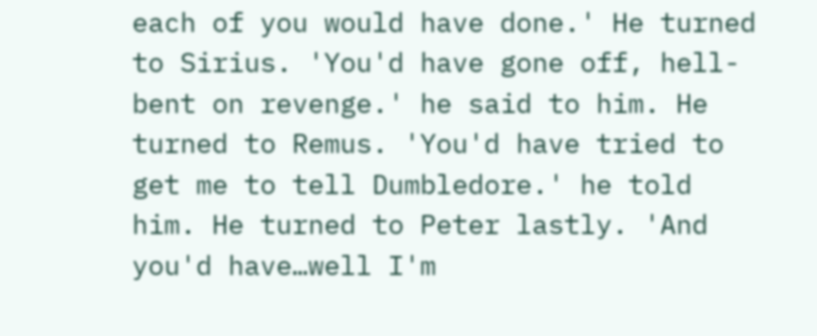each of you would have done.' He turned to Sirius. 'You'd have gone off, hell-bent on revenge.' he said to him. He turned to Remus. 'You'd have tried to get me to tell Dumbledore.' he told him. He turned to Peter lastly. 'And you'd have…well I'm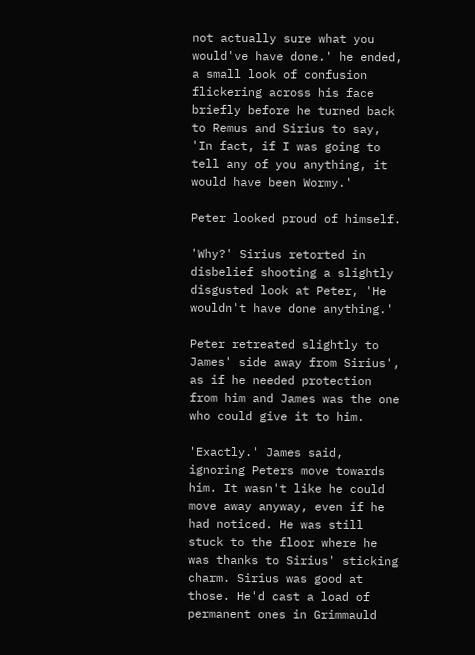not actually sure what you would've have done.' he ended, a small look of confusion flickering across his face briefly before he turned back to Remus and Sirius to say, 'In fact, if I was going to tell any of you anything, it would have been Wormy.'

Peter looked proud of himself.

'Why?' Sirius retorted in disbelief shooting a slightly disgusted look at Peter, 'He wouldn't have done anything.'

Peter retreated slightly to James' side away from Sirius', as if he needed protection from him and James was the one who could give it to him.

'Exactly.' James said, ignoring Peters move towards him. It wasn't like he could move away anyway, even if he had noticed. He was still stuck to the floor where he was thanks to Sirius' sticking charm. Sirius was good at those. He'd cast a load of permanent ones in Grimmauld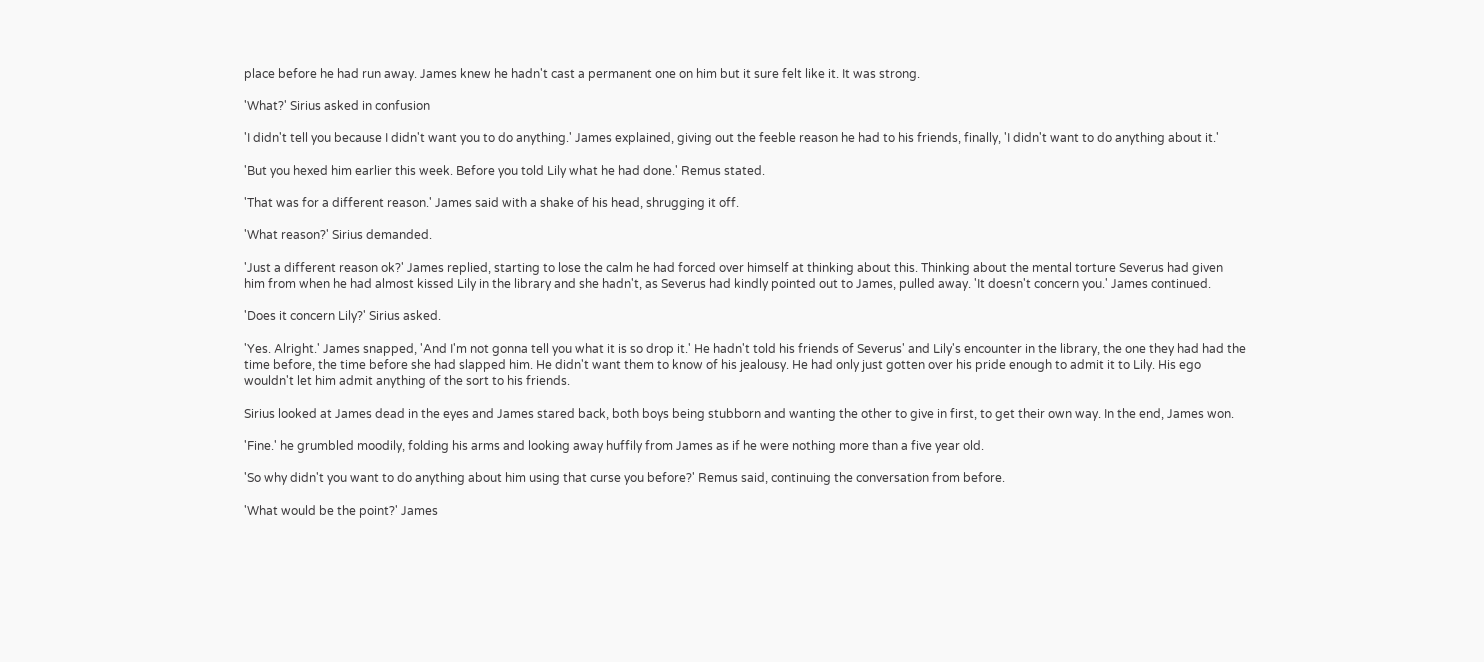place before he had run away. James knew he hadn't cast a permanent one on him but it sure felt like it. It was strong.

'What?' Sirius asked in confusion

'I didn't tell you because I didn't want you to do anything.' James explained, giving out the feeble reason he had to his friends, finally, 'I didn't want to do anything about it.'

'But you hexed him earlier this week. Before you told Lily what he had done.' Remus stated.

'That was for a different reason.' James said with a shake of his head, shrugging it off.

'What reason?' Sirius demanded.

'Just a different reason ok?' James replied, starting to lose the calm he had forced over himself at thinking about this. Thinking about the mental torture Severus had given him from when he had almost kissed Lily in the library and she hadn't, as Severus had kindly pointed out to James, pulled away. 'It doesn't concern you.' James continued.

'Does it concern Lily?' Sirius asked.

'Yes. Alright.' James snapped, 'And I'm not gonna tell you what it is so drop it.' He hadn't told his friends of Severus' and Lily's encounter in the library, the one they had had the time before, the time before she had slapped him. He didn't want them to know of his jealousy. He had only just gotten over his pride enough to admit it to Lily. His ego wouldn't let him admit anything of the sort to his friends.

Sirius looked at James dead in the eyes and James stared back, both boys being stubborn and wanting the other to give in first, to get their own way. In the end, James won.

'Fine.' he grumbled moodily, folding his arms and looking away huffily from James as if he were nothing more than a five year old.

'So why didn't you want to do anything about him using that curse you before?' Remus said, continuing the conversation from before.

'What would be the point?' James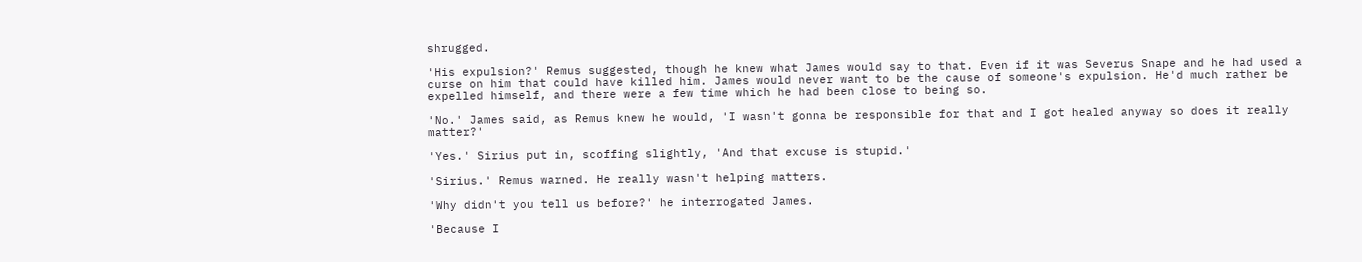shrugged.

'His expulsion?' Remus suggested, though he knew what James would say to that. Even if it was Severus Snape and he had used a curse on him that could have killed him. James would never want to be the cause of someone's expulsion. He'd much rather be expelled himself, and there were a few time which he had been close to being so.

'No.' James said, as Remus knew he would, 'I wasn't gonna be responsible for that and I got healed anyway so does it really matter?'

'Yes.' Sirius put in, scoffing slightly, 'And that excuse is stupid.'

'Sirius.' Remus warned. He really wasn't helping matters.

'Why didn't you tell us before?' he interrogated James.

'Because I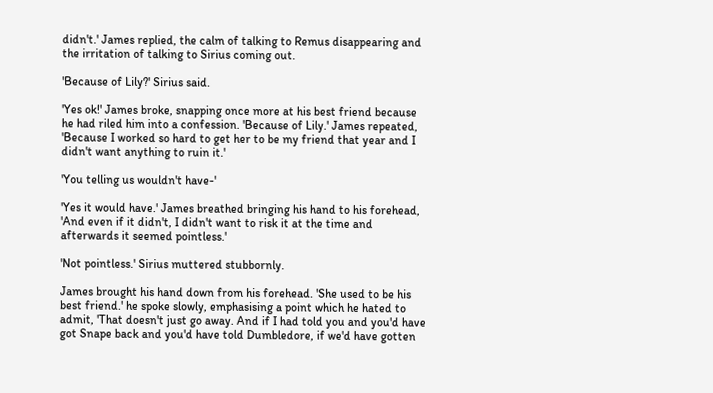didn't.' James replied, the calm of talking to Remus disappearing and the irritation of talking to Sirius coming out.

'Because of Lily?' Sirius said.

'Yes ok!' James broke, snapping once more at his best friend because he had riled him into a confession. 'Because of Lily.' James repeated, 'Because I worked so hard to get her to be my friend that year and I didn't want anything to ruin it.'

'You telling us wouldn't have-'

'Yes it would have.' James breathed bringing his hand to his forehead, 'And even if it didn't, I didn't want to risk it at the time and afterwards it seemed pointless.'

'Not pointless.' Sirius muttered stubbornly.

James brought his hand down from his forehead. 'She used to be his best friend.' he spoke slowly, emphasising a point which he hated to admit, 'That doesn't just go away. And if I had told you and you'd have got Snape back and you'd have told Dumbledore, if we'd have gotten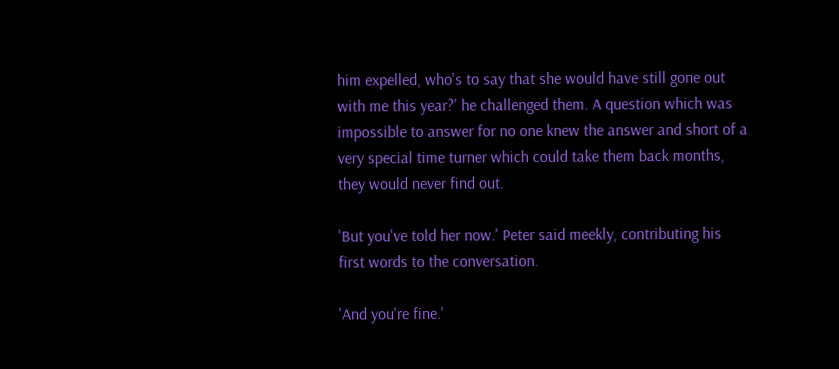him expelled, who's to say that she would have still gone out with me this year?' he challenged them. A question which was impossible to answer for no one knew the answer and short of a very special time turner which could take them back months, they would never find out.

'But you've told her now.' Peter said meekly, contributing his first words to the conversation.

'And you're fine.'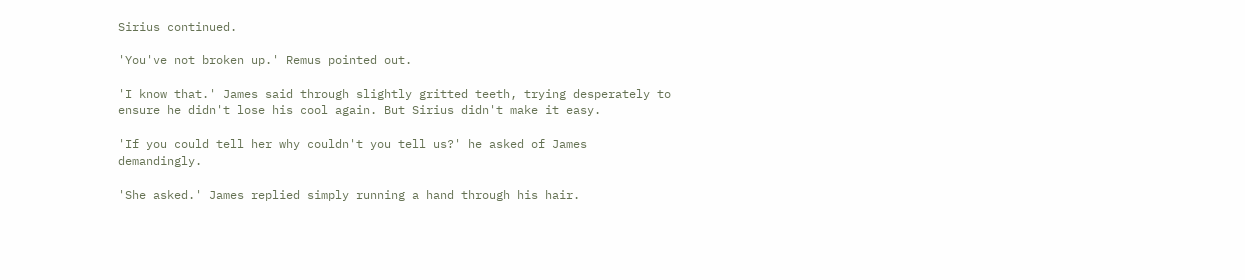Sirius continued.

'You've not broken up.' Remus pointed out.

'I know that.' James said through slightly gritted teeth, trying desperately to ensure he didn't lose his cool again. But Sirius didn't make it easy.

'If you could tell her why couldn't you tell us?' he asked of James demandingly.

'She asked.' James replied simply running a hand through his hair.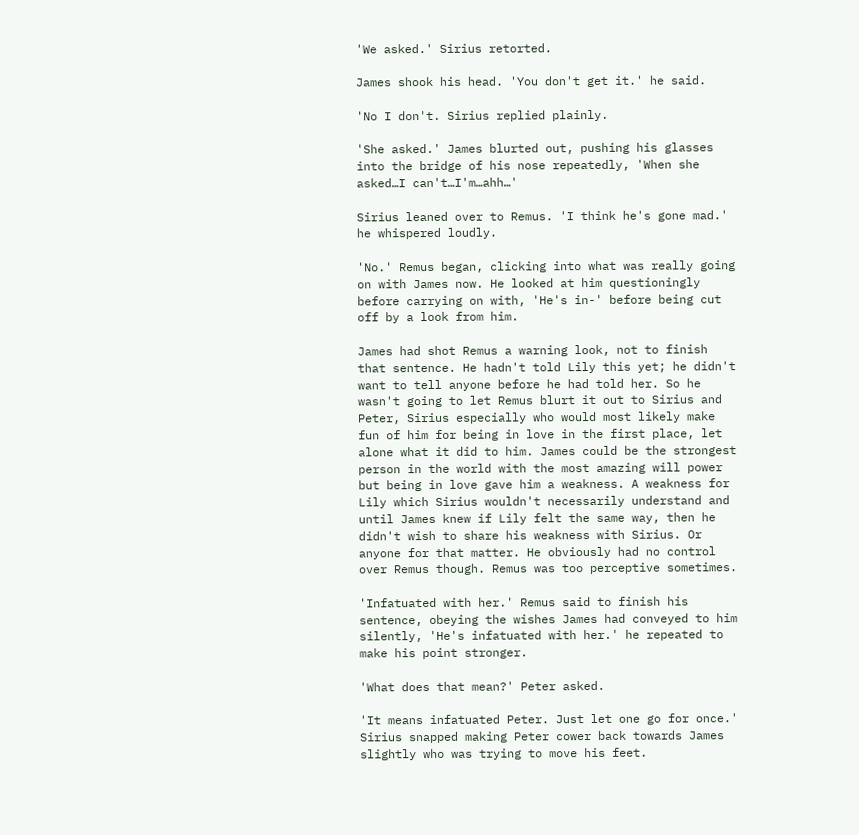'We asked.' Sirius retorted.

James shook his head. 'You don't get it.' he said.

'No I don't. Sirius replied plainly.

'She asked.' James blurted out, pushing his glasses into the bridge of his nose repeatedly, 'When she asked…I can't…I'm…ahh…'

Sirius leaned over to Remus. 'I think he's gone mad.' he whispered loudly.

'No.' Remus began, clicking into what was really going on with James now. He looked at him questioningly before carrying on with, 'He's in-' before being cut off by a look from him.

James had shot Remus a warning look, not to finish that sentence. He hadn't told Lily this yet; he didn't want to tell anyone before he had told her. So he wasn't going to let Remus blurt it out to Sirius and Peter, Sirius especially who would most likely make fun of him for being in love in the first place, let alone what it did to him. James could be the strongest person in the world with the most amazing will power but being in love gave him a weakness. A weakness for Lily which Sirius wouldn't necessarily understand and until James knew if Lily felt the same way, then he didn't wish to share his weakness with Sirius. Or anyone for that matter. He obviously had no control over Remus though. Remus was too perceptive sometimes.

'Infatuated with her.' Remus said to finish his sentence, obeying the wishes James had conveyed to him silently, 'He's infatuated with her.' he repeated to make his point stronger.

'What does that mean?' Peter asked.

'It means infatuated Peter. Just let one go for once.' Sirius snapped making Peter cower back towards James slightly who was trying to move his feet.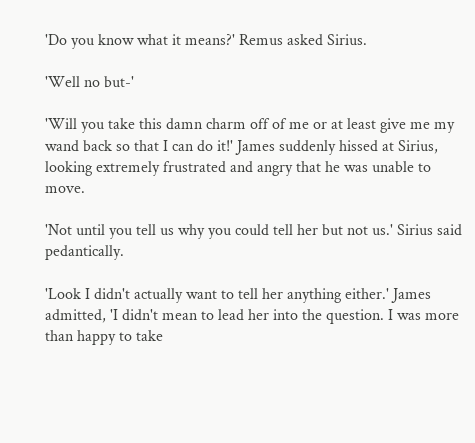'Do you know what it means?' Remus asked Sirius.

'Well no but-'

'Will you take this damn charm off of me or at least give me my wand back so that I can do it!' James suddenly hissed at Sirius, looking extremely frustrated and angry that he was unable to move.

'Not until you tell us why you could tell her but not us.' Sirius said pedantically.

'Look I didn't actually want to tell her anything either.' James admitted, 'I didn't mean to lead her into the question. I was more than happy to take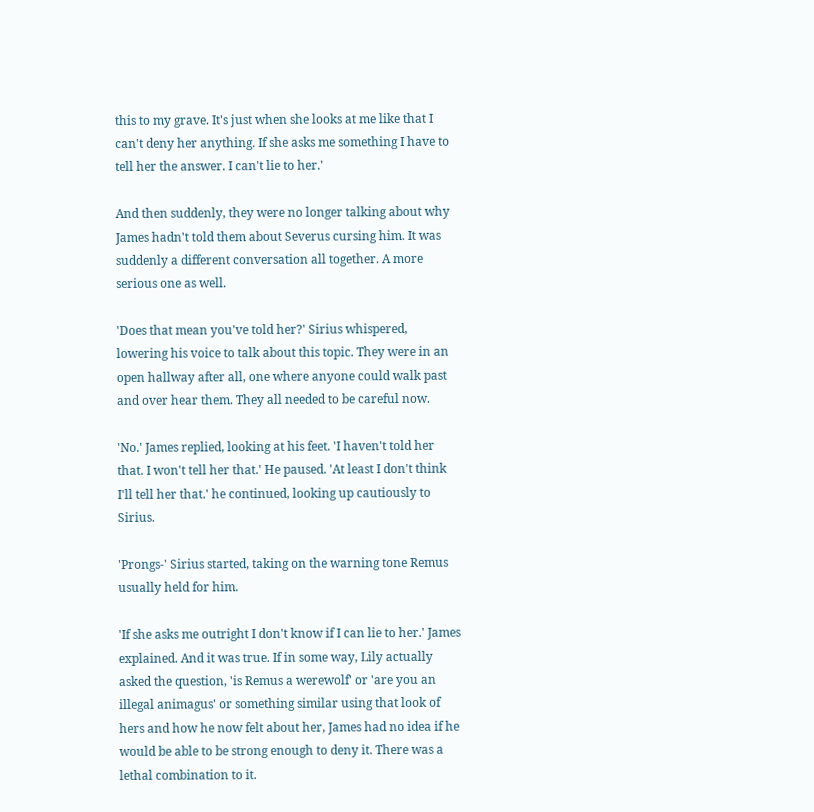this to my grave. It's just when she looks at me like that I can't deny her anything. If she asks me something I have to tell her the answer. I can't lie to her.'

And then suddenly, they were no longer talking about why James hadn't told them about Severus cursing him. It was suddenly a different conversation all together. A more serious one as well.

'Does that mean you've told her?' Sirius whispered, lowering his voice to talk about this topic. They were in an open hallway after all, one where anyone could walk past and over hear them. They all needed to be careful now.

'No.' James replied, looking at his feet. 'I haven't told her that. I won't tell her that.' He paused. 'At least I don't think I'll tell her that.' he continued, looking up cautiously to Sirius.

'Prongs-' Sirius started, taking on the warning tone Remus usually held for him.

'If she asks me outright I don't know if I can lie to her.' James explained. And it was true. If in some way, Lily actually asked the question, 'is Remus a werewolf' or 'are you an illegal animagus' or something similar using that look of hers and how he now felt about her, James had no idea if he would be able to be strong enough to deny it. There was a lethal combination to it.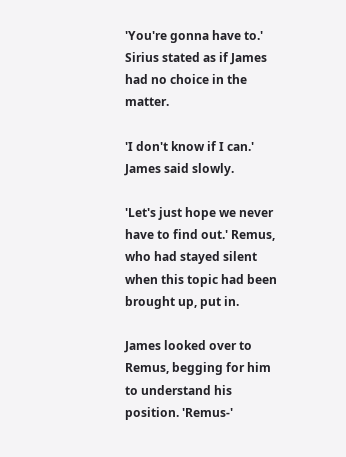'You're gonna have to.' Sirius stated as if James had no choice in the matter.

'I don't know if I can.' James said slowly.

'Let's just hope we never have to find out.' Remus, who had stayed silent when this topic had been brought up, put in.

James looked over to Remus, begging for him to understand his position. 'Remus-'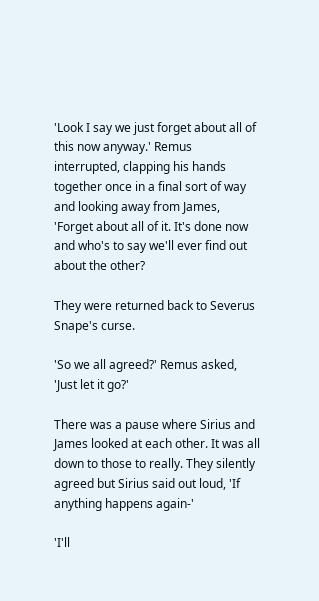'Look I say we just forget about all of this now anyway.' Remus interrupted, clapping his hands together once in a final sort of way and looking away from James, 'Forget about all of it. It's done now and who's to say we'll ever find out about the other?

They were returned back to Severus Snape's curse.

'So we all agreed?' Remus asked, 'Just let it go?'

There was a pause where Sirius and James looked at each other. It was all down to those to really. They silently agreed but Sirius said out loud, 'If anything happens again-'

'I'll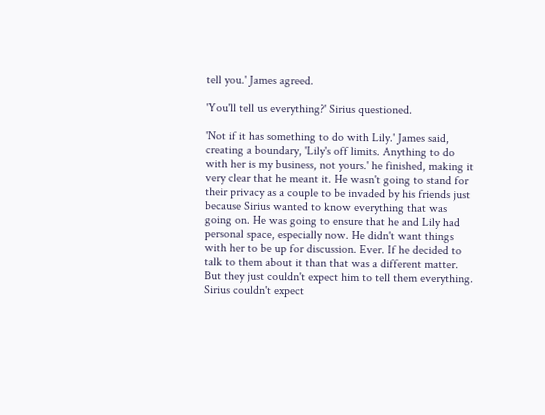tell you.' James agreed.

'You'll tell us everything?' Sirius questioned.

'Not if it has something to do with Lily.' James said, creating a boundary, 'Lily's off limits. Anything to do with her is my business, not yours.' he finished, making it very clear that he meant it. He wasn't going to stand for their privacy as a couple to be invaded by his friends just because Sirius wanted to know everything that was going on. He was going to ensure that he and Lily had personal space, especially now. He didn't want things with her to be up for discussion. Ever. If he decided to talk to them about it than that was a different matter. But they just couldn't expect him to tell them everything. Sirius couldn't expect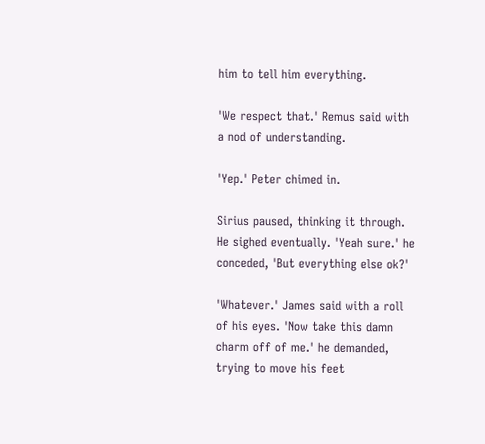him to tell him everything.

'We respect that.' Remus said with a nod of understanding.

'Yep.' Peter chimed in.

Sirius paused, thinking it through. He sighed eventually. 'Yeah sure.' he conceded, 'But everything else ok?'

'Whatever.' James said with a roll of his eyes. 'Now take this damn charm off of me.' he demanded, trying to move his feet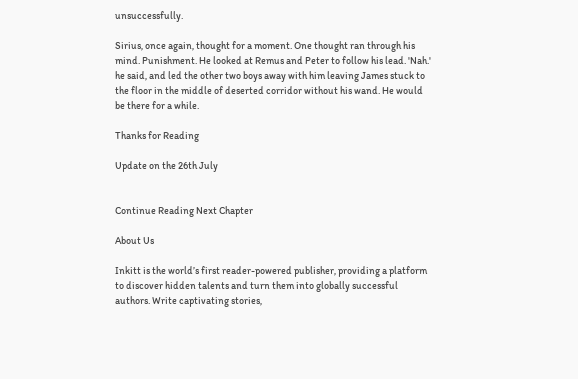unsuccessfully.

Sirius, once again, thought for a moment. One thought ran through his mind. Punishment. He looked at Remus and Peter to follow his lead. 'Nah.' he said, and led the other two boys away with him leaving James stuck to the floor in the middle of deserted corridor without his wand. He would be there for a while.

Thanks for Reading

Update on the 26th July


Continue Reading Next Chapter

About Us

Inkitt is the world’s first reader-powered publisher, providing a platform to discover hidden talents and turn them into globally successful authors. Write captivating stories,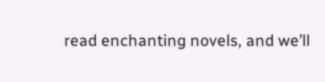read enchanting novels, and we’ll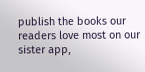publish the books our readers love most on our sister app,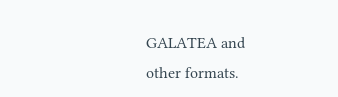GALATEA and other formats.